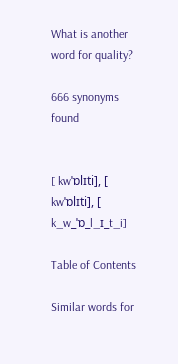What is another word for quality?

666 synonyms found


[ kwˈɒlɪti], [ kwˈɒlɪti], [ k_w_ˈɒ_l_ɪ_t_i]

Table of Contents

Similar words for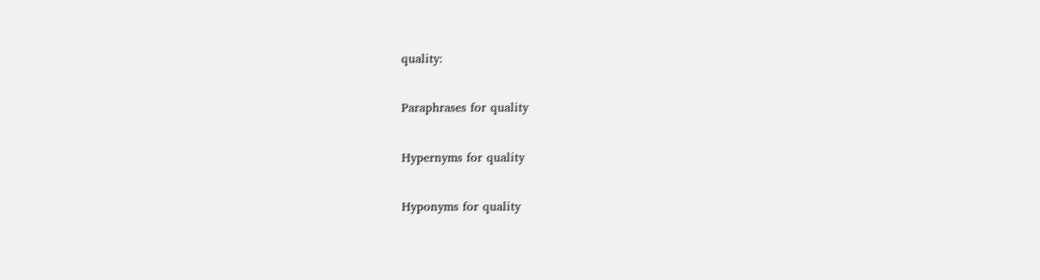quality:

Paraphrases for quality

Hypernyms for quality

Hyponyms for quality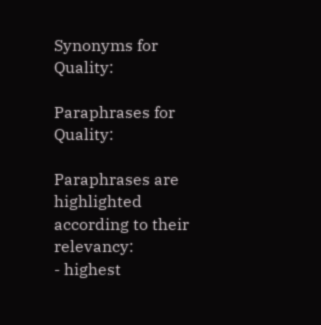Synonyms for Quality:

Paraphrases for Quality:

Paraphrases are highlighted according to their relevancy:
- highest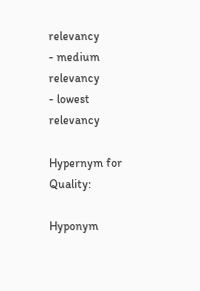relevancy
- medium relevancy
- lowest relevancy

Hypernym for Quality:

Hyponym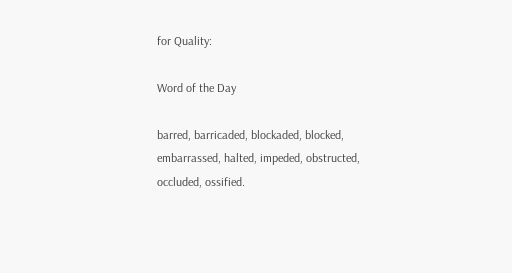for Quality:

Word of the Day

barred, barricaded, blockaded, blocked, embarrassed, halted, impeded, obstructed, occluded, ossified.